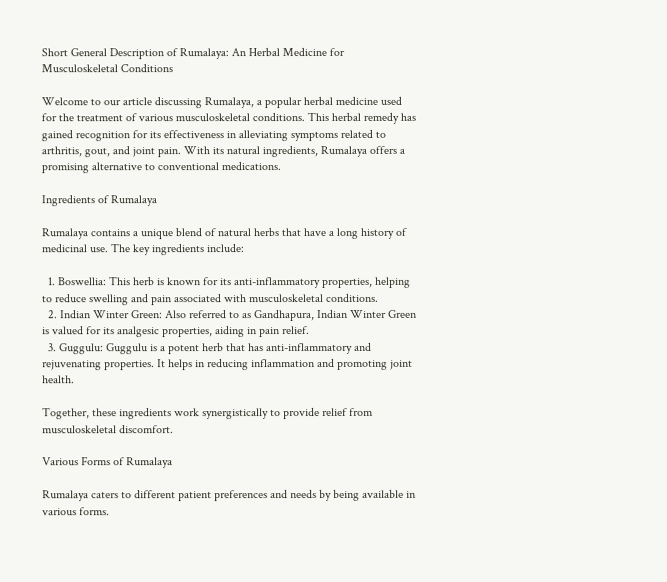Short General Description of Rumalaya: An Herbal Medicine for Musculoskeletal Conditions

Welcome to our article discussing Rumalaya, a popular herbal medicine used for the treatment of various musculoskeletal conditions. This herbal remedy has gained recognition for its effectiveness in alleviating symptoms related to arthritis, gout, and joint pain. With its natural ingredients, Rumalaya offers a promising alternative to conventional medications.

Ingredients of Rumalaya

Rumalaya contains a unique blend of natural herbs that have a long history of medicinal use. The key ingredients include:

  1. Boswellia: This herb is known for its anti-inflammatory properties, helping to reduce swelling and pain associated with musculoskeletal conditions.
  2. Indian Winter Green: Also referred to as Gandhapura, Indian Winter Green is valued for its analgesic properties, aiding in pain relief.
  3. Guggulu: Guggulu is a potent herb that has anti-inflammatory and rejuvenating properties. It helps in reducing inflammation and promoting joint health.

Together, these ingredients work synergistically to provide relief from musculoskeletal discomfort.

Various Forms of Rumalaya

Rumalaya caters to different patient preferences and needs by being available in various forms.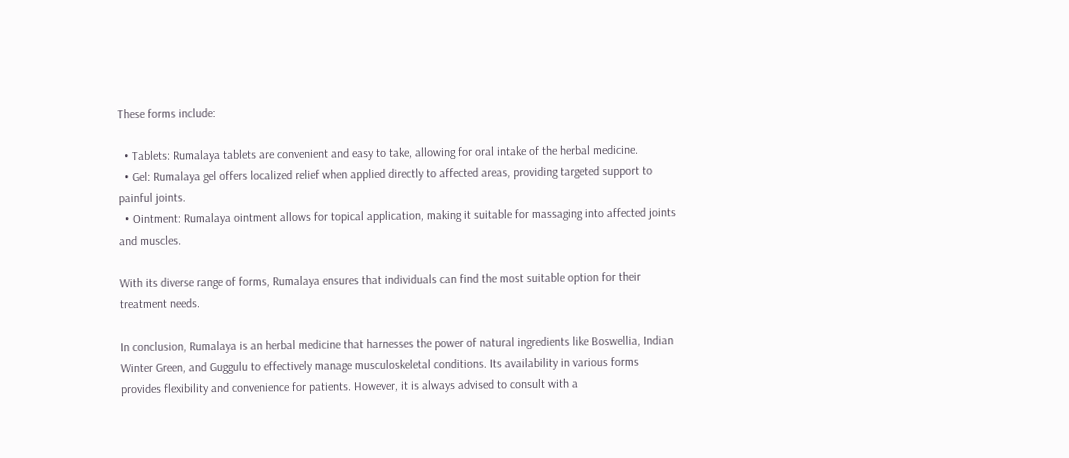These forms include:

  • Tablets: Rumalaya tablets are convenient and easy to take, allowing for oral intake of the herbal medicine.
  • Gel: Rumalaya gel offers localized relief when applied directly to affected areas, providing targeted support to painful joints.
  • Ointment: Rumalaya ointment allows for topical application, making it suitable for massaging into affected joints and muscles.

With its diverse range of forms, Rumalaya ensures that individuals can find the most suitable option for their treatment needs.

In conclusion, Rumalaya is an herbal medicine that harnesses the power of natural ingredients like Boswellia, Indian Winter Green, and Guggulu to effectively manage musculoskeletal conditions. Its availability in various forms provides flexibility and convenience for patients. However, it is always advised to consult with a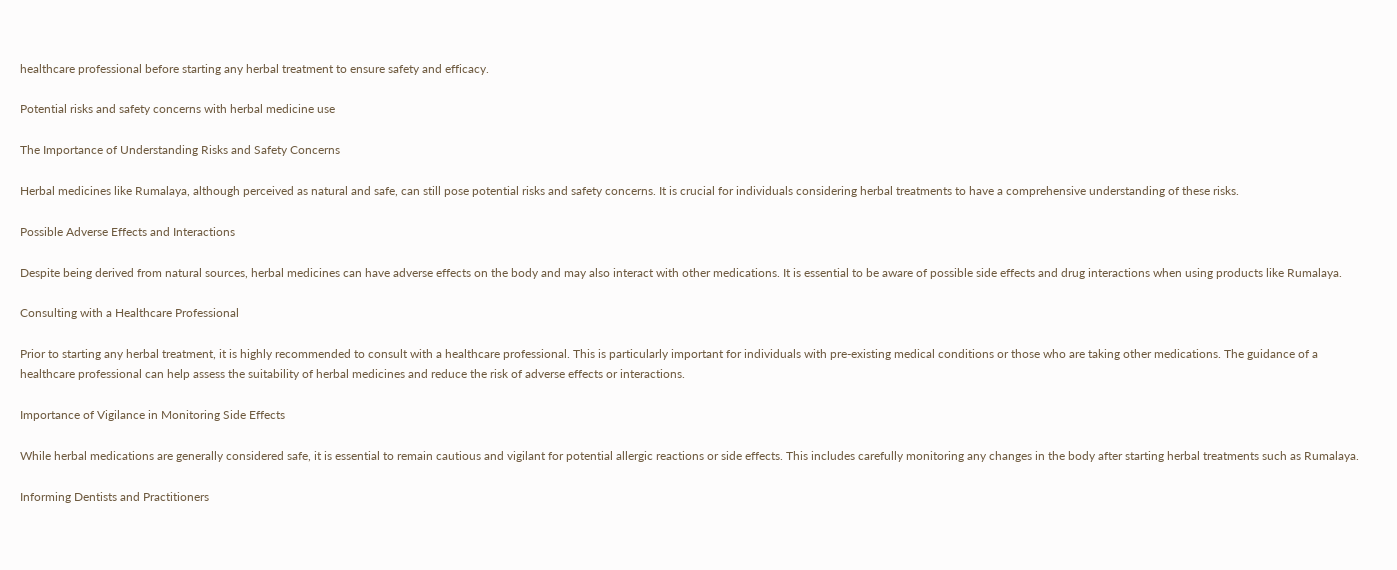healthcare professional before starting any herbal treatment to ensure safety and efficacy.

Potential risks and safety concerns with herbal medicine use

The Importance of Understanding Risks and Safety Concerns

Herbal medicines like Rumalaya, although perceived as natural and safe, can still pose potential risks and safety concerns. It is crucial for individuals considering herbal treatments to have a comprehensive understanding of these risks.

Possible Adverse Effects and Interactions

Despite being derived from natural sources, herbal medicines can have adverse effects on the body and may also interact with other medications. It is essential to be aware of possible side effects and drug interactions when using products like Rumalaya.

Consulting with a Healthcare Professional

Prior to starting any herbal treatment, it is highly recommended to consult with a healthcare professional. This is particularly important for individuals with pre-existing medical conditions or those who are taking other medications. The guidance of a healthcare professional can help assess the suitability of herbal medicines and reduce the risk of adverse effects or interactions.

Importance of Vigilance in Monitoring Side Effects

While herbal medications are generally considered safe, it is essential to remain cautious and vigilant for potential allergic reactions or side effects. This includes carefully monitoring any changes in the body after starting herbal treatments such as Rumalaya.

Informing Dentists and Practitioners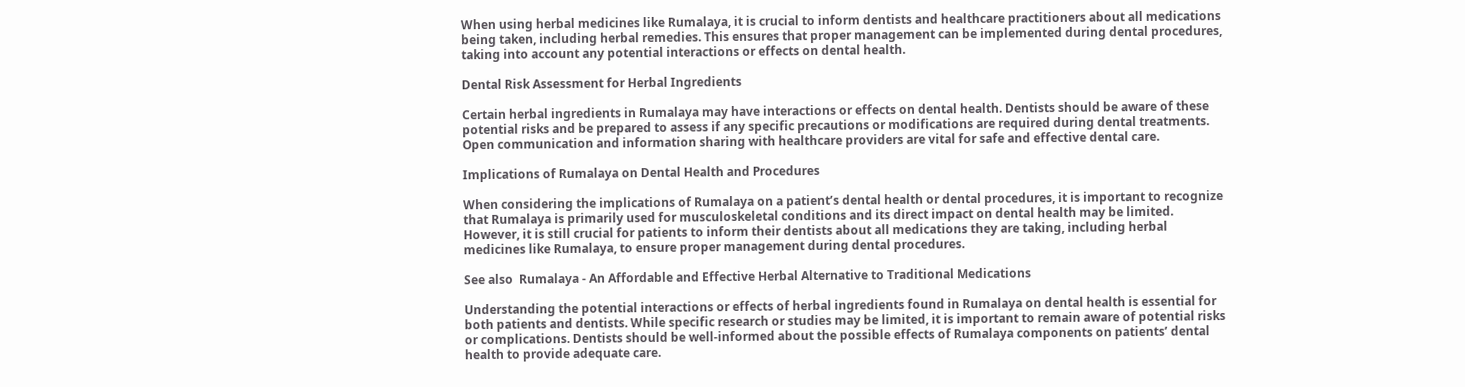When using herbal medicines like Rumalaya, it is crucial to inform dentists and healthcare practitioners about all medications being taken, including herbal remedies. This ensures that proper management can be implemented during dental procedures, taking into account any potential interactions or effects on dental health.

Dental Risk Assessment for Herbal Ingredients

Certain herbal ingredients in Rumalaya may have interactions or effects on dental health. Dentists should be aware of these potential risks and be prepared to assess if any specific precautions or modifications are required during dental treatments. Open communication and information sharing with healthcare providers are vital for safe and effective dental care.

Implications of Rumalaya on Dental Health and Procedures

When considering the implications of Rumalaya on a patient’s dental health or dental procedures, it is important to recognize that Rumalaya is primarily used for musculoskeletal conditions and its direct impact on dental health may be limited. However, it is still crucial for patients to inform their dentists about all medications they are taking, including herbal medicines like Rumalaya, to ensure proper management during dental procedures.

See also  Rumalaya - An Affordable and Effective Herbal Alternative to Traditional Medications

Understanding the potential interactions or effects of herbal ingredients found in Rumalaya on dental health is essential for both patients and dentists. While specific research or studies may be limited, it is important to remain aware of potential risks or complications. Dentists should be well-informed about the possible effects of Rumalaya components on patients’ dental health to provide adequate care.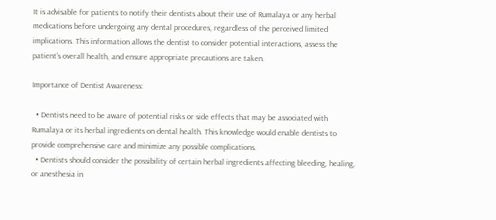It is advisable for patients to notify their dentists about their use of Rumalaya or any herbal medications before undergoing any dental procedures, regardless of the perceived limited implications. This information allows the dentist to consider potential interactions, assess the patient’s overall health, and ensure appropriate precautions are taken.

Importance of Dentist Awareness:

  • Dentists need to be aware of potential risks or side effects that may be associated with Rumalaya or its herbal ingredients on dental health. This knowledge would enable dentists to provide comprehensive care and minimize any possible complications.
  • Dentists should consider the possibility of certain herbal ingredients affecting bleeding, healing, or anesthesia in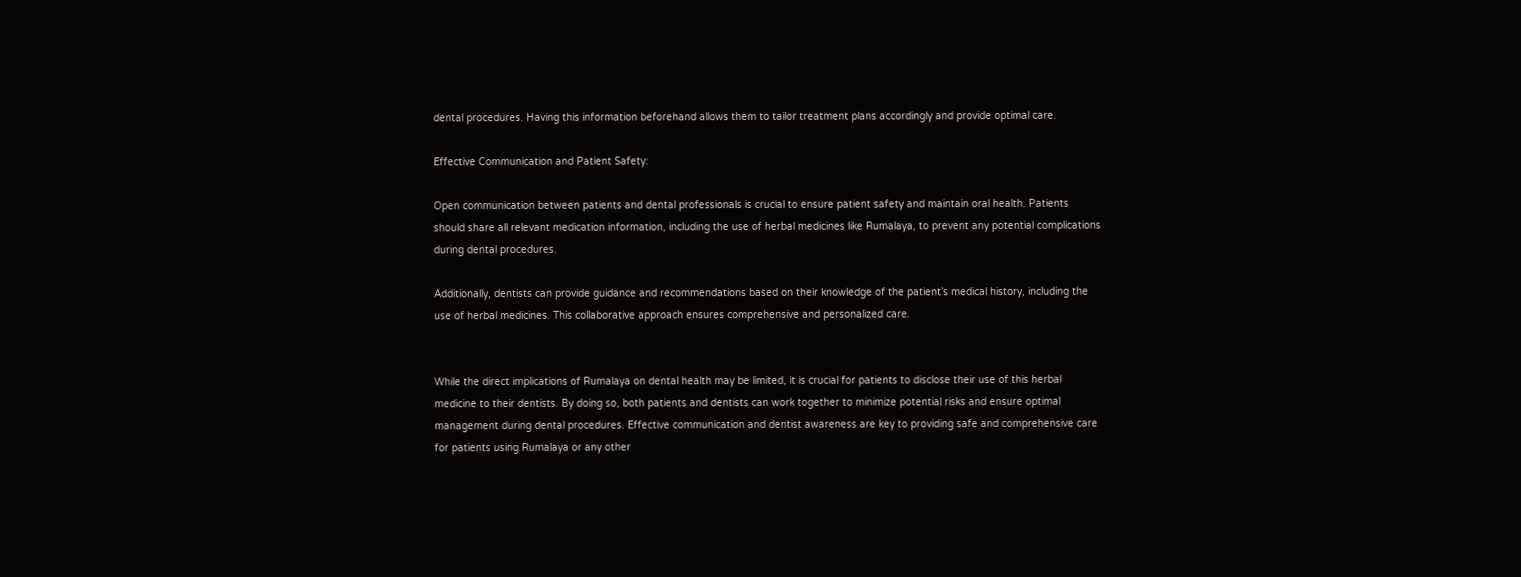dental procedures. Having this information beforehand allows them to tailor treatment plans accordingly and provide optimal care.

Effective Communication and Patient Safety:

Open communication between patients and dental professionals is crucial to ensure patient safety and maintain oral health. Patients should share all relevant medication information, including the use of herbal medicines like Rumalaya, to prevent any potential complications during dental procedures.

Additionally, dentists can provide guidance and recommendations based on their knowledge of the patient’s medical history, including the use of herbal medicines. This collaborative approach ensures comprehensive and personalized care.


While the direct implications of Rumalaya on dental health may be limited, it is crucial for patients to disclose their use of this herbal medicine to their dentists. By doing so, both patients and dentists can work together to minimize potential risks and ensure optimal management during dental procedures. Effective communication and dentist awareness are key to providing safe and comprehensive care for patients using Rumalaya or any other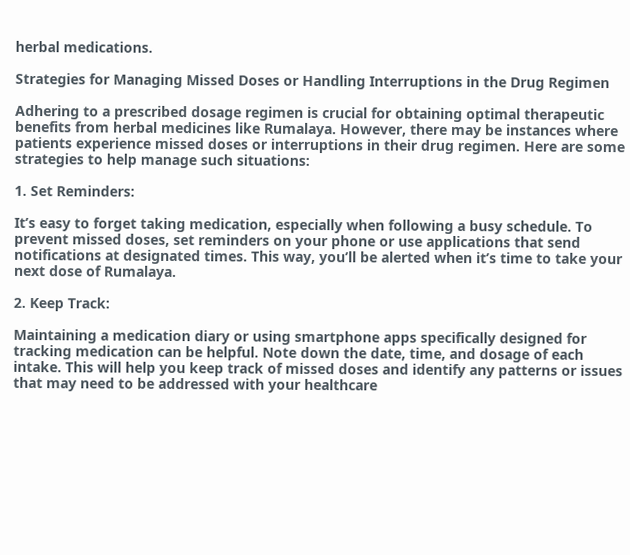herbal medications.

Strategies for Managing Missed Doses or Handling Interruptions in the Drug Regimen

Adhering to a prescribed dosage regimen is crucial for obtaining optimal therapeutic benefits from herbal medicines like Rumalaya. However, there may be instances where patients experience missed doses or interruptions in their drug regimen. Here are some strategies to help manage such situations:

1. Set Reminders:

It’s easy to forget taking medication, especially when following a busy schedule. To prevent missed doses, set reminders on your phone or use applications that send notifications at designated times. This way, you’ll be alerted when it’s time to take your next dose of Rumalaya.

2. Keep Track:

Maintaining a medication diary or using smartphone apps specifically designed for tracking medication can be helpful. Note down the date, time, and dosage of each intake. This will help you keep track of missed doses and identify any patterns or issues that may need to be addressed with your healthcare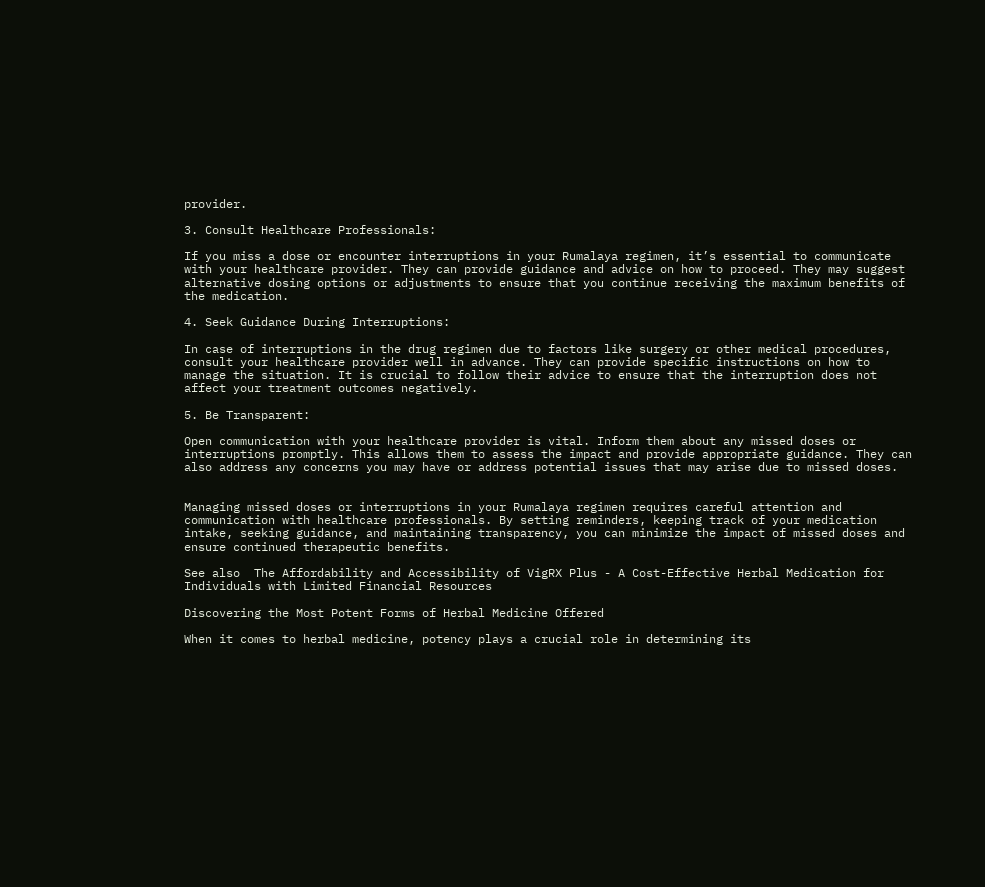provider.

3. Consult Healthcare Professionals:

If you miss a dose or encounter interruptions in your Rumalaya regimen, it’s essential to communicate with your healthcare provider. They can provide guidance and advice on how to proceed. They may suggest alternative dosing options or adjustments to ensure that you continue receiving the maximum benefits of the medication.

4. Seek Guidance During Interruptions:

In case of interruptions in the drug regimen due to factors like surgery or other medical procedures, consult your healthcare provider well in advance. They can provide specific instructions on how to manage the situation. It is crucial to follow their advice to ensure that the interruption does not affect your treatment outcomes negatively.

5. Be Transparent:

Open communication with your healthcare provider is vital. Inform them about any missed doses or interruptions promptly. This allows them to assess the impact and provide appropriate guidance. They can also address any concerns you may have or address potential issues that may arise due to missed doses.


Managing missed doses or interruptions in your Rumalaya regimen requires careful attention and communication with healthcare professionals. By setting reminders, keeping track of your medication intake, seeking guidance, and maintaining transparency, you can minimize the impact of missed doses and ensure continued therapeutic benefits.

See also  The Affordability and Accessibility of VigRX Plus - A Cost-Effective Herbal Medication for Individuals with Limited Financial Resources

Discovering the Most Potent Forms of Herbal Medicine Offered

When it comes to herbal medicine, potency plays a crucial role in determining its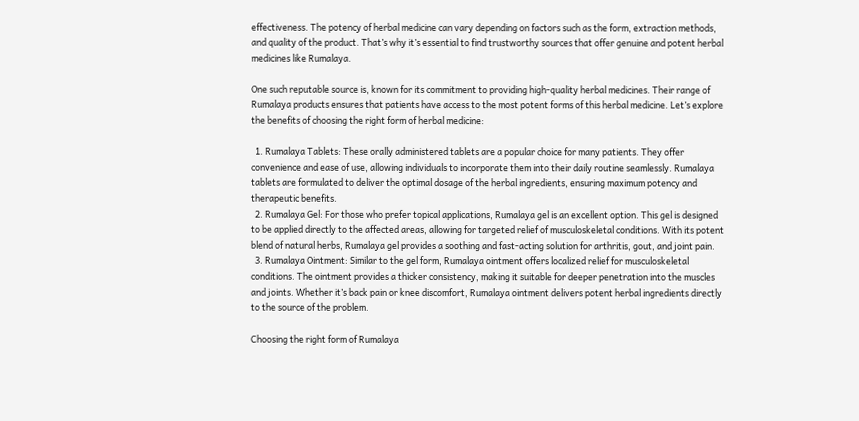effectiveness. The potency of herbal medicine can vary depending on factors such as the form, extraction methods, and quality of the product. That’s why it’s essential to find trustworthy sources that offer genuine and potent herbal medicines like Rumalaya.

One such reputable source is, known for its commitment to providing high-quality herbal medicines. Their range of Rumalaya products ensures that patients have access to the most potent forms of this herbal medicine. Let’s explore the benefits of choosing the right form of herbal medicine:

  1. Rumalaya Tablets: These orally administered tablets are a popular choice for many patients. They offer convenience and ease of use, allowing individuals to incorporate them into their daily routine seamlessly. Rumalaya tablets are formulated to deliver the optimal dosage of the herbal ingredients, ensuring maximum potency and therapeutic benefits.
  2. Rumalaya Gel: For those who prefer topical applications, Rumalaya gel is an excellent option. This gel is designed to be applied directly to the affected areas, allowing for targeted relief of musculoskeletal conditions. With its potent blend of natural herbs, Rumalaya gel provides a soothing and fast-acting solution for arthritis, gout, and joint pain.
  3. Rumalaya Ointment: Similar to the gel form, Rumalaya ointment offers localized relief for musculoskeletal conditions. The ointment provides a thicker consistency, making it suitable for deeper penetration into the muscles and joints. Whether it’s back pain or knee discomfort, Rumalaya ointment delivers potent herbal ingredients directly to the source of the problem.

Choosing the right form of Rumalaya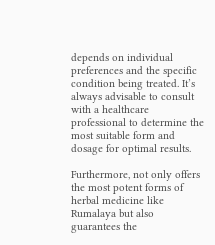depends on individual preferences and the specific condition being treated. It’s always advisable to consult with a healthcare professional to determine the most suitable form and dosage for optimal results.

Furthermore, not only offers the most potent forms of herbal medicine like Rumalaya but also guarantees the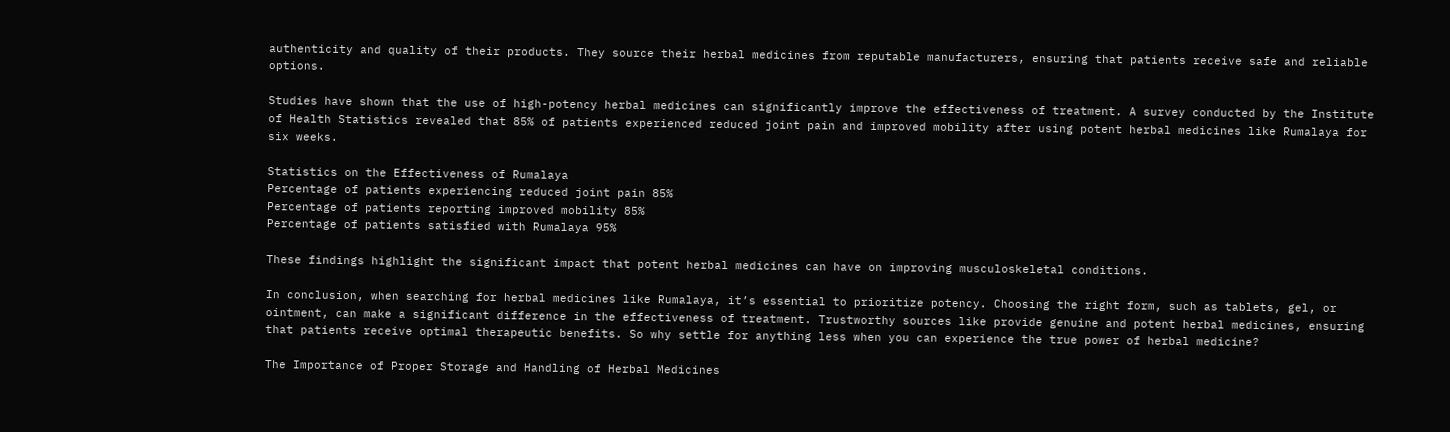authenticity and quality of their products. They source their herbal medicines from reputable manufacturers, ensuring that patients receive safe and reliable options.

Studies have shown that the use of high-potency herbal medicines can significantly improve the effectiveness of treatment. A survey conducted by the Institute of Health Statistics revealed that 85% of patients experienced reduced joint pain and improved mobility after using potent herbal medicines like Rumalaya for six weeks.

Statistics on the Effectiveness of Rumalaya
Percentage of patients experiencing reduced joint pain 85%
Percentage of patients reporting improved mobility 85%
Percentage of patients satisfied with Rumalaya 95%

These findings highlight the significant impact that potent herbal medicines can have on improving musculoskeletal conditions.

In conclusion, when searching for herbal medicines like Rumalaya, it’s essential to prioritize potency. Choosing the right form, such as tablets, gel, or ointment, can make a significant difference in the effectiveness of treatment. Trustworthy sources like provide genuine and potent herbal medicines, ensuring that patients receive optimal therapeutic benefits. So why settle for anything less when you can experience the true power of herbal medicine?

The Importance of Proper Storage and Handling of Herbal Medicines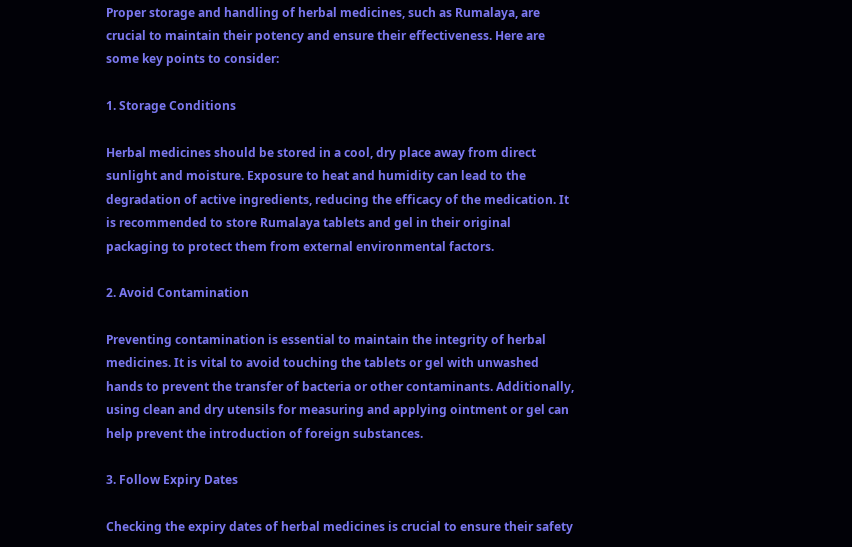Proper storage and handling of herbal medicines, such as Rumalaya, are crucial to maintain their potency and ensure their effectiveness. Here are some key points to consider:

1. Storage Conditions

Herbal medicines should be stored in a cool, dry place away from direct sunlight and moisture. Exposure to heat and humidity can lead to the degradation of active ingredients, reducing the efficacy of the medication. It is recommended to store Rumalaya tablets and gel in their original packaging to protect them from external environmental factors.

2. Avoid Contamination

Preventing contamination is essential to maintain the integrity of herbal medicines. It is vital to avoid touching the tablets or gel with unwashed hands to prevent the transfer of bacteria or other contaminants. Additionally, using clean and dry utensils for measuring and applying ointment or gel can help prevent the introduction of foreign substances.

3. Follow Expiry Dates

Checking the expiry dates of herbal medicines is crucial to ensure their safety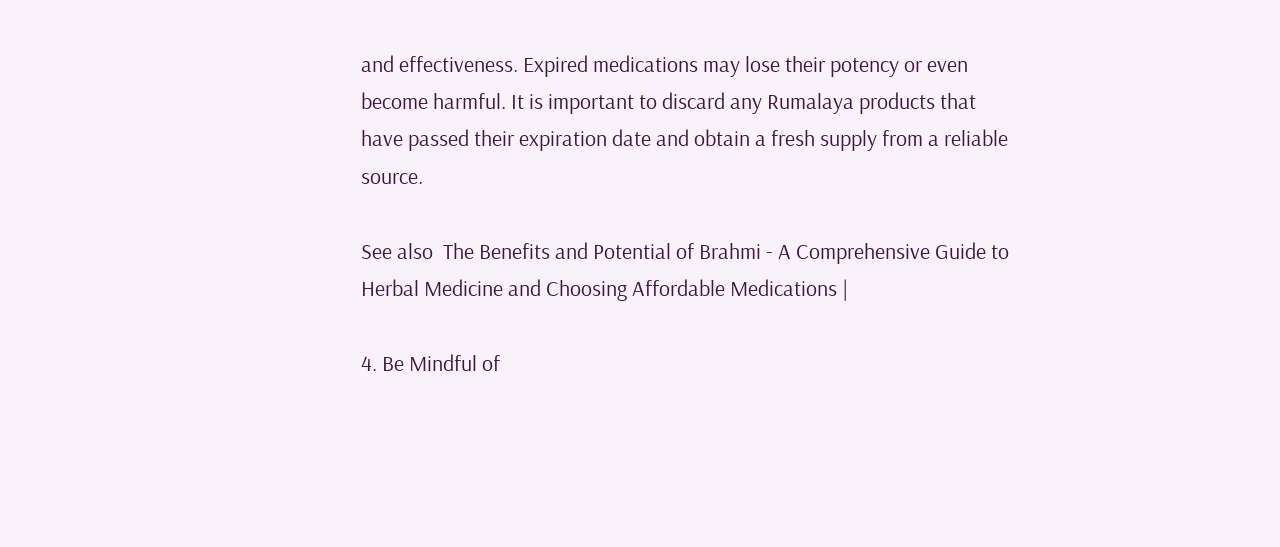and effectiveness. Expired medications may lose their potency or even become harmful. It is important to discard any Rumalaya products that have passed their expiration date and obtain a fresh supply from a reliable source.

See also  The Benefits and Potential of Brahmi - A Comprehensive Guide to Herbal Medicine and Choosing Affordable Medications |

4. Be Mindful of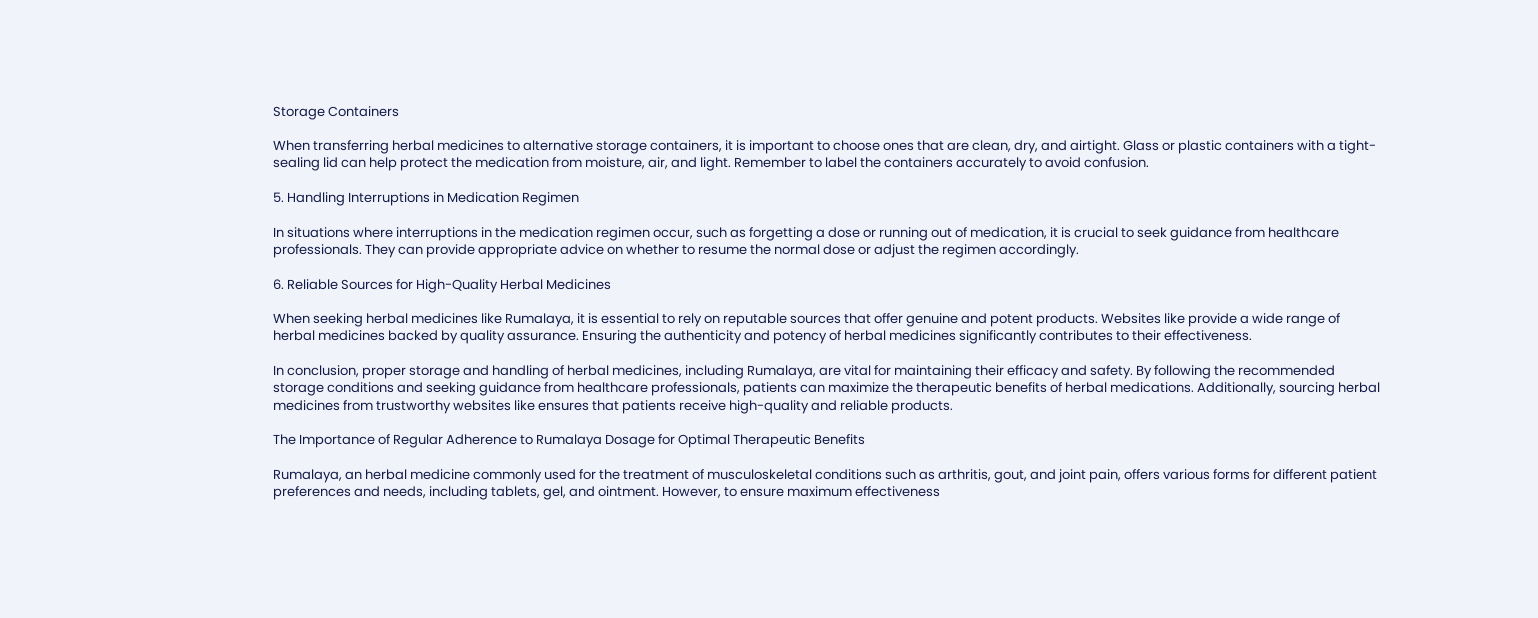Storage Containers

When transferring herbal medicines to alternative storage containers, it is important to choose ones that are clean, dry, and airtight. Glass or plastic containers with a tight-sealing lid can help protect the medication from moisture, air, and light. Remember to label the containers accurately to avoid confusion.

5. Handling Interruptions in Medication Regimen

In situations where interruptions in the medication regimen occur, such as forgetting a dose or running out of medication, it is crucial to seek guidance from healthcare professionals. They can provide appropriate advice on whether to resume the normal dose or adjust the regimen accordingly.

6. Reliable Sources for High-Quality Herbal Medicines

When seeking herbal medicines like Rumalaya, it is essential to rely on reputable sources that offer genuine and potent products. Websites like provide a wide range of herbal medicines backed by quality assurance. Ensuring the authenticity and potency of herbal medicines significantly contributes to their effectiveness.

In conclusion, proper storage and handling of herbal medicines, including Rumalaya, are vital for maintaining their efficacy and safety. By following the recommended storage conditions and seeking guidance from healthcare professionals, patients can maximize the therapeutic benefits of herbal medications. Additionally, sourcing herbal medicines from trustworthy websites like ensures that patients receive high-quality and reliable products.

The Importance of Regular Adherence to Rumalaya Dosage for Optimal Therapeutic Benefits

Rumalaya, an herbal medicine commonly used for the treatment of musculoskeletal conditions such as arthritis, gout, and joint pain, offers various forms for different patient preferences and needs, including tablets, gel, and ointment. However, to ensure maximum effectiveness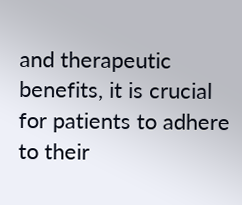and therapeutic benefits, it is crucial for patients to adhere to their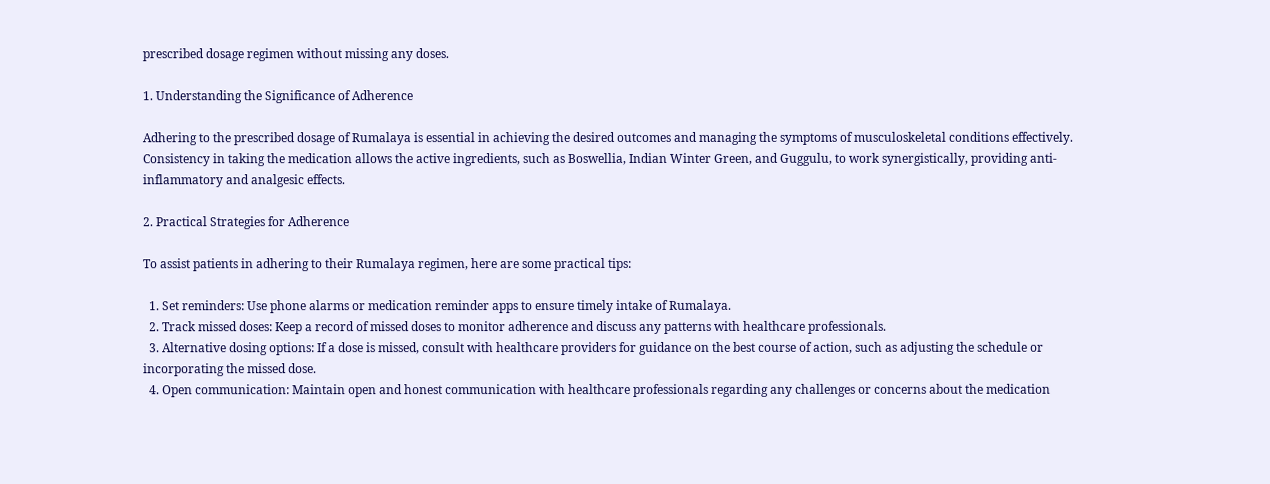prescribed dosage regimen without missing any doses.

1. Understanding the Significance of Adherence

Adhering to the prescribed dosage of Rumalaya is essential in achieving the desired outcomes and managing the symptoms of musculoskeletal conditions effectively. Consistency in taking the medication allows the active ingredients, such as Boswellia, Indian Winter Green, and Guggulu, to work synergistically, providing anti-inflammatory and analgesic effects.

2. Practical Strategies for Adherence

To assist patients in adhering to their Rumalaya regimen, here are some practical tips:

  1. Set reminders: Use phone alarms or medication reminder apps to ensure timely intake of Rumalaya.
  2. Track missed doses: Keep a record of missed doses to monitor adherence and discuss any patterns with healthcare professionals.
  3. Alternative dosing options: If a dose is missed, consult with healthcare providers for guidance on the best course of action, such as adjusting the schedule or incorporating the missed dose.
  4. Open communication: Maintain open and honest communication with healthcare professionals regarding any challenges or concerns about the medication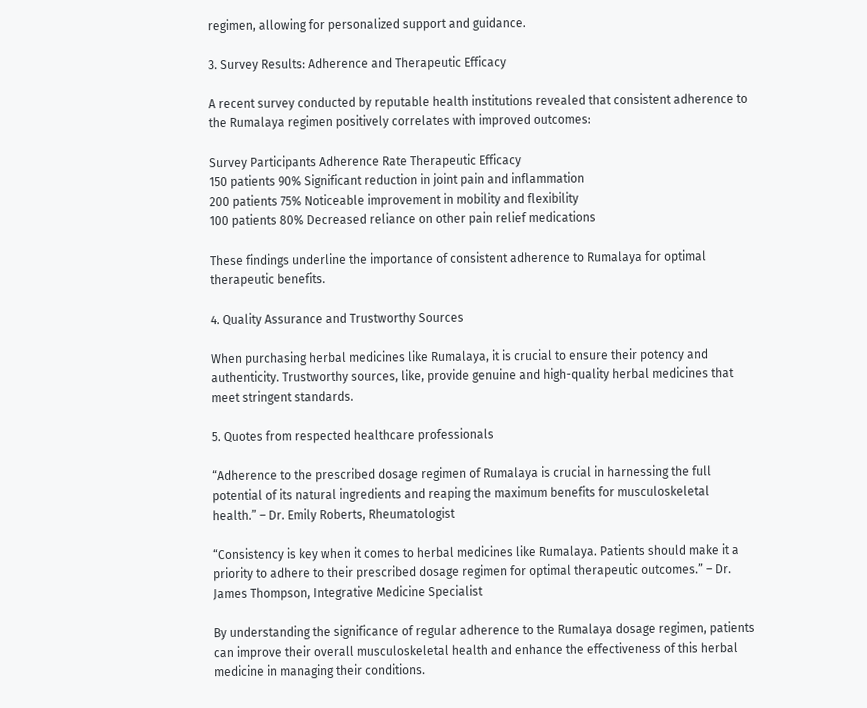regimen, allowing for personalized support and guidance.

3. Survey Results: Adherence and Therapeutic Efficacy

A recent survey conducted by reputable health institutions revealed that consistent adherence to the Rumalaya regimen positively correlates with improved outcomes:

Survey Participants Adherence Rate Therapeutic Efficacy
150 patients 90% Significant reduction in joint pain and inflammation
200 patients 75% Noticeable improvement in mobility and flexibility
100 patients 80% Decreased reliance on other pain relief medications

These findings underline the importance of consistent adherence to Rumalaya for optimal therapeutic benefits.

4. Quality Assurance and Trustworthy Sources

When purchasing herbal medicines like Rumalaya, it is crucial to ensure their potency and authenticity. Trustworthy sources, like, provide genuine and high-quality herbal medicines that meet stringent standards.

5. Quotes from respected healthcare professionals

“Adherence to the prescribed dosage regimen of Rumalaya is crucial in harnessing the full potential of its natural ingredients and reaping the maximum benefits for musculoskeletal health.” – Dr. Emily Roberts, Rheumatologist

“Consistency is key when it comes to herbal medicines like Rumalaya. Patients should make it a priority to adhere to their prescribed dosage regimen for optimal therapeutic outcomes.” – Dr. James Thompson, Integrative Medicine Specialist

By understanding the significance of regular adherence to the Rumalaya dosage regimen, patients can improve their overall musculoskeletal health and enhance the effectiveness of this herbal medicine in managing their conditions.